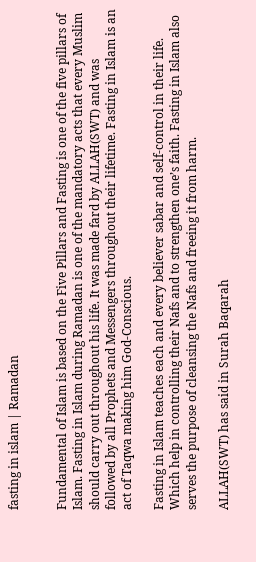fasting in islam | Ramadan


Fundamental of Islam is based on the Five Pillars and Fasting is one of the five pillars of Islam. Fasting in Islam during Ramadan is one of the mandatory acts that every Muslim should carry out throughout his life. It was made fard by ALLAH(SWT) and was followed by all Prophets and Messengers throughout their lifetime. Fasting in Islam is an act of Taqwa making him God-Conscious.

Fasting in Islam teaches each and every believer sabar and self-control in their life. Which help in controlling their Nafs and to strengthen one’s faith. Fasting in Islam also serves the purpose of cleansing the Nafs and freeing it from harm.

ALLAH(SWT) has said in Surah Baqarah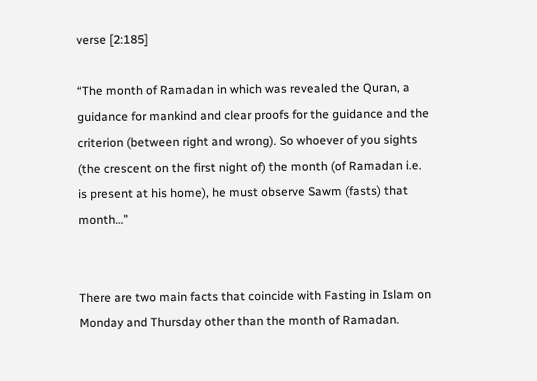verse [2:185]

“The month of Ramadan in which was revealed the Quran, a guidance for mankind and clear proofs for the guidance and the criterion (between right and wrong). So whoever of you sights (the crescent on the first night of) the month (of Ramadan i.e. is present at his home), he must observe Sawm (fasts) that month…”


There are two main facts that coincide with Fasting in Islam on Monday and Thursday other than the month of Ramadan.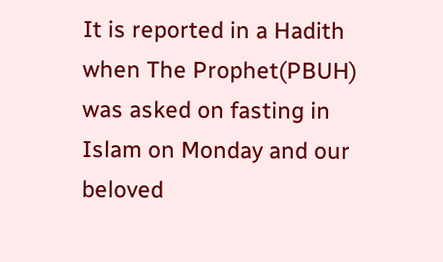It is reported in a Hadith when The Prophet(PBUH) was asked on fasting in Islam on Monday and our beloved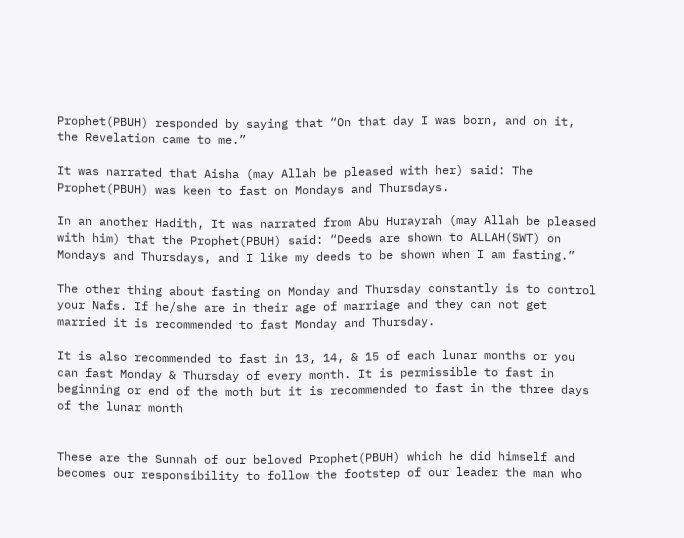Prophet(PBUH) responded by saying that “On that day I was born, and on it, the Revelation came to me.”

It was narrated that Aisha (may Allah be pleased with her) said: The Prophet(PBUH) was keen to fast on Mondays and Thursdays.

In an another Hadith, It was narrated from Abu Hurayrah (may Allah be pleased with him) that the Prophet(PBUH) said: “Deeds are shown to ALLAH(SWT) on Mondays and Thursdays, and I like my deeds to be shown when I am fasting.”

The other thing about fasting on Monday and Thursday constantly is to control your Nafs. If he/she are in their age of marriage and they can not get married it is recommended to fast Monday and Thursday.

It is also recommended to fast in 13, 14, & 15 of each lunar months or you can fast Monday & Thursday of every month. It is permissible to fast in beginning or end of the moth but it is recommended to fast in the three days of the lunar month


These are the Sunnah of our beloved Prophet(PBUH) which he did himself and becomes our responsibility to follow the footstep of our leader the man who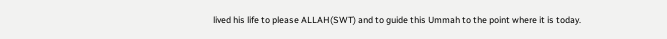lived his life to please ALLAH(SWT) and to guide this Ummah to the point where it is today.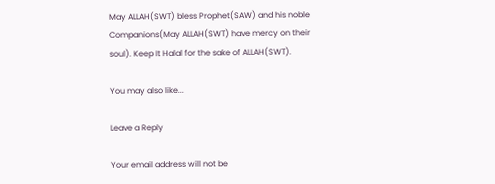May ALLAH(SWT) bless Prophet(SAW) and his noble Companions(May ALLAH(SWT) have mercy on their soul). Keep It Halal for the sake of ALLAH(SWT).

You may also like...

Leave a Reply

Your email address will not be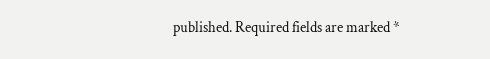published. Required fields are marked *